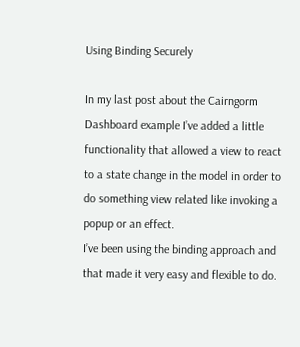Using Binding Securely

In my last post about the Cairngorm Dashboard example I’ve added a little functionality that allowed a view to react to a state change in the model in order to do something view related like invoking a popup or an effect.
I’ve been using the binding approach and that made it very easy and flexible to do.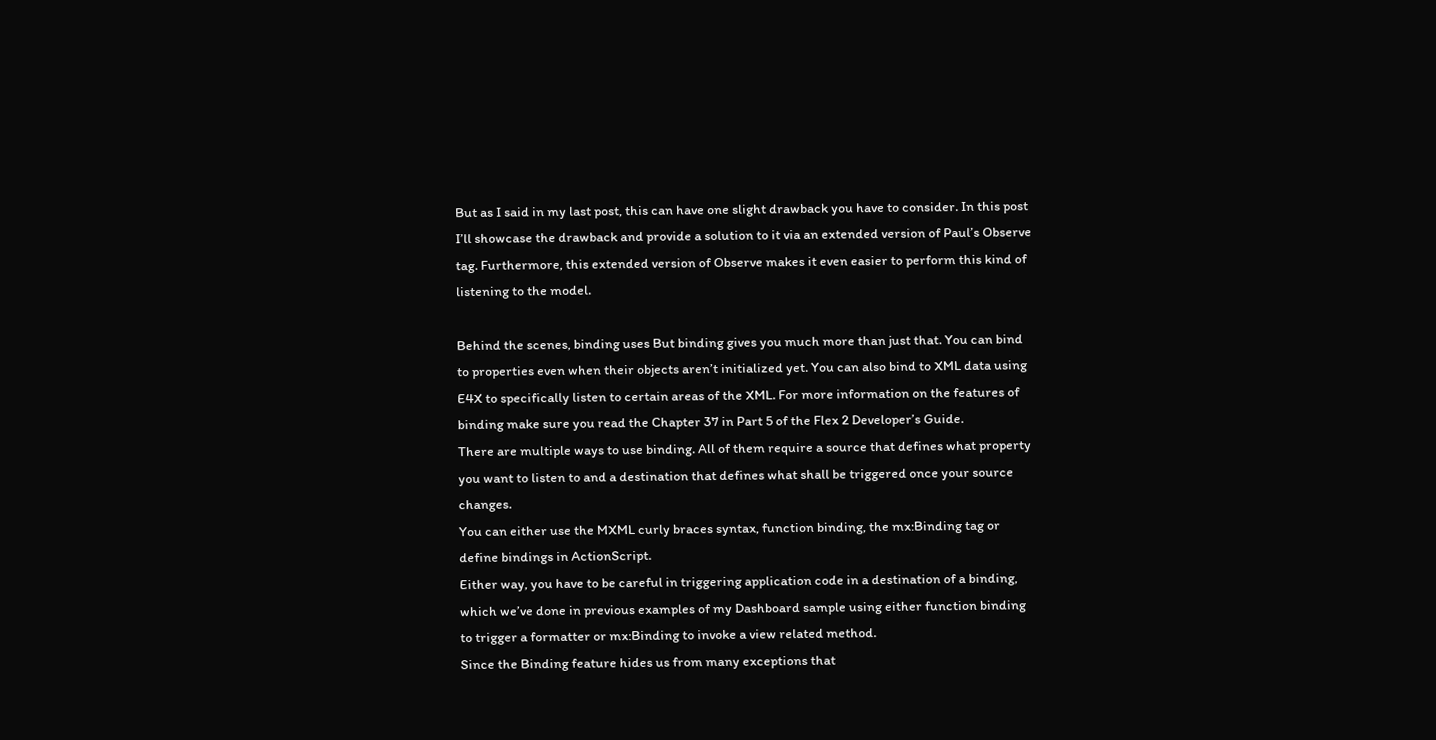But as I said in my last post, this can have one slight drawback you have to consider. In this post I’ll showcase the drawback and provide a solution to it via an extended version of Paul’s Observe tag. Furthermore, this extended version of Observe makes it even easier to perform this kind of listening to the model.

Behind the scenes, binding uses But binding gives you much more than just that. You can bind to properties even when their objects aren’t initialized yet. You can also bind to XML data using E4X to specifically listen to certain areas of the XML. For more information on the features of binding make sure you read the Chapter 37 in Part 5 of the Flex 2 Developer’s Guide.
There are multiple ways to use binding. All of them require a source that defines what property you want to listen to and a destination that defines what shall be triggered once your source changes.
You can either use the MXML curly braces syntax, function binding, the mx:Binding tag or define bindings in ActionScript.
Either way, you have to be careful in triggering application code in a destination of a binding, which we’ve done in previous examples of my Dashboard sample using either function binding to trigger a formatter or mx:Binding to invoke a view related method.
Since the Binding feature hides us from many exceptions that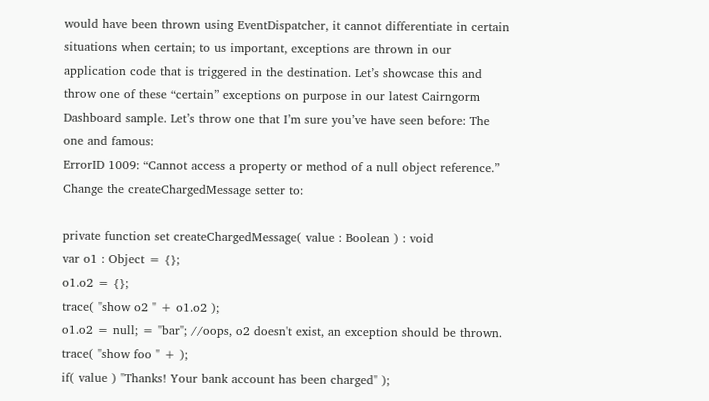would have been thrown using EventDispatcher, it cannot differentiate in certain situations when certain; to us important, exceptions are thrown in our application code that is triggered in the destination. Let’s showcase this and throw one of these “certain” exceptions on purpose in our latest Cairngorm Dashboard sample. Let’s throw one that I’m sure you’ve have seen before: The one and famous:
ErrorID 1009: “Cannot access a property or method of a null object reference.”
Change the createChargedMessage setter to:

private function set createChargedMessage( value : Boolean ) : void
var o1 : Object = {};
o1.o2 = {};
trace( "show o2 " + o1.o2 );
o1.o2 = null; = "bar"; //oops, o2 doesn't exist, an exception should be thrown.
trace( "show foo " + );
if( value ) "Thanks! Your bank account has been charged" );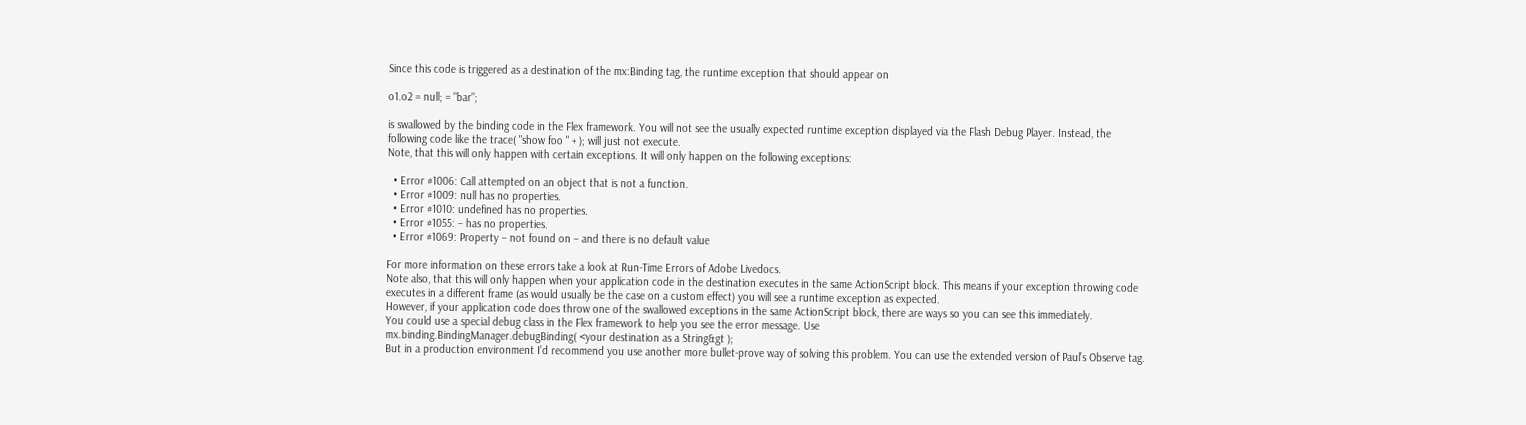Since this code is triggered as a destination of the mx:Binding tag, the runtime exception that should appear on

o1.o2 = null; = "bar";

is swallowed by the binding code in the Flex framework. You will not see the usually expected runtime exception displayed via the Flash Debug Player. Instead, the following code like the trace( "show foo " + ); will just not execute.
Note, that this will only happen with certain exceptions. It will only happen on the following exceptions:

  • Error #1006: Call attempted on an object that is not a function.
  • Error #1009: null has no properties.
  • Error #1010: undefined has no properties.
  • Error #1055: – has no properties.
  • Error #1069: Property – not found on – and there is no default value

For more information on these errors take a look at Run-Time Errors of Adobe Livedocs.
Note also, that this will only happen when your application code in the destination executes in the same ActionScript block. This means if your exception throwing code executes in a different frame (as would usually be the case on a custom effect) you will see a runtime exception as expected.
However, if your application code does throw one of the swallowed exceptions in the same ActionScript block, there are ways so you can see this immediately.
You could use a special debug class in the Flex framework to help you see the error message. Use
mx.binding.BindingManager.debugBinding( <your destination as a String&gt );
But in a production environment I’d recommend you use another more bullet-prove way of solving this problem. You can use the extended version of Paul’s Observe tag.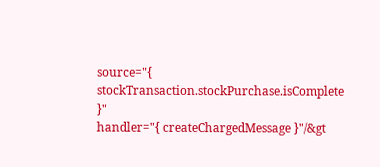source="{ stockTransaction.stockPurchase.isComplete }"
handler="{ createChargedMessage }"/&gt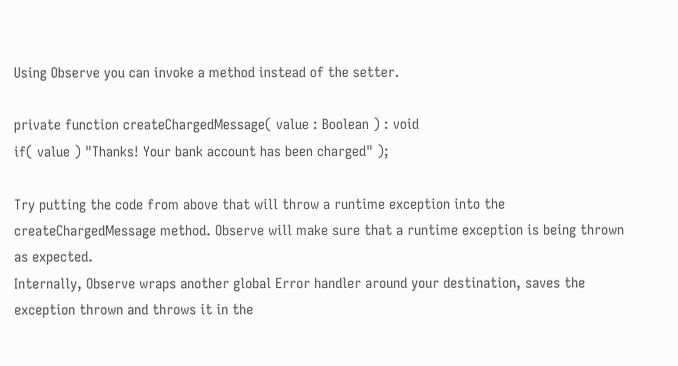Using Observe you can invoke a method instead of the setter.

private function createChargedMessage( value : Boolean ) : void
if( value ) "Thanks! Your bank account has been charged" );

Try putting the code from above that will throw a runtime exception into the createChargedMessage method. Observe will make sure that a runtime exception is being thrown as expected.
Internally, Observe wraps another global Error handler around your destination, saves the exception thrown and throws it in the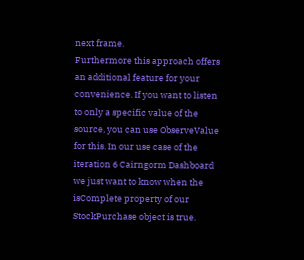next frame.
Furthermore this approach offers an additional feature for your convenience. If you want to listen to only a specific value of the source, you can use ObserveValue for this. In our use case of the iteration 6 Cairngorm Dashboard we just want to know when the isComplete property of our StockPurchase object is true.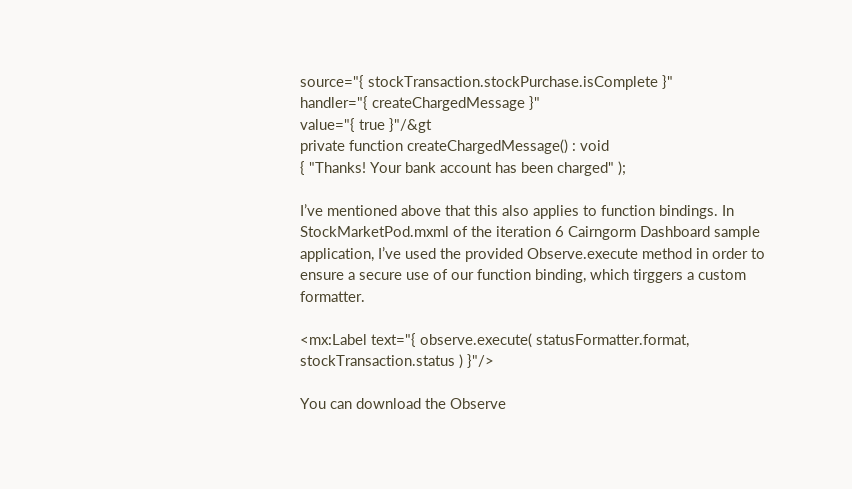source="{ stockTransaction.stockPurchase.isComplete }"
handler="{ createChargedMessage }"
value="{ true }"/&gt
private function createChargedMessage() : void
{ "Thanks! Your bank account has been charged" );

I’ve mentioned above that this also applies to function bindings. In StockMarketPod.mxml of the iteration 6 Cairngorm Dashboard sample application, I’ve used the provided Observe.execute method in order to ensure a secure use of our function binding, which tirggers a custom formatter.

<mx:Label text="{ observe.execute( statusFormatter.format, stockTransaction.status ) }"/>

You can download the Observe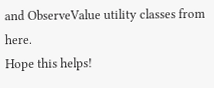and ObserveValue utility classes from here.
Hope this helps!